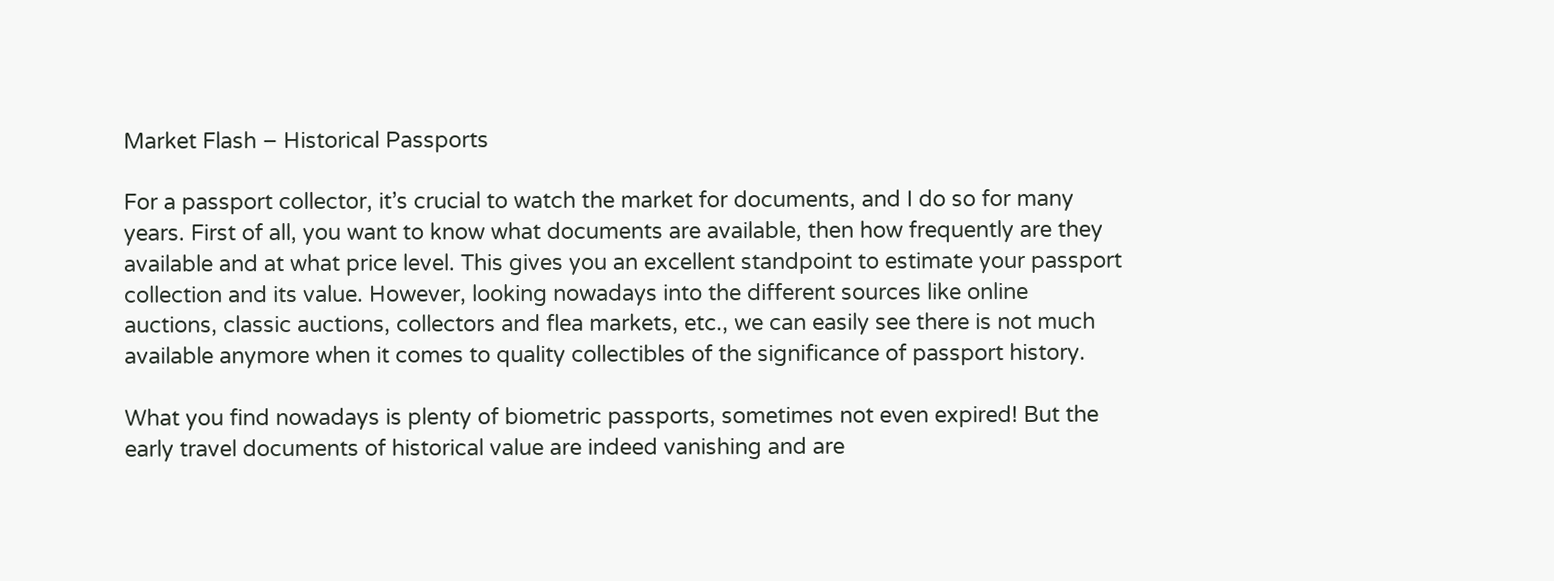Market Flash – Historical Passports

For a passport collector, it’s crucial to watch the market for documents, and I do so for many years. First of all, you want to know what documents are available, then how frequently are they available and at what price level. This gives you an excellent standpoint to estimate your passport collection and its value. However, looking nowadays into the different sources like online auctions, classic auctions, collectors and flea markets, etc., we can easily see there is not much available anymore when it comes to quality collectibles of the significance of passport history.

What you find nowadays is plenty of biometric passports, sometimes not even expired! But the early travel documents of historical value are indeed vanishing and are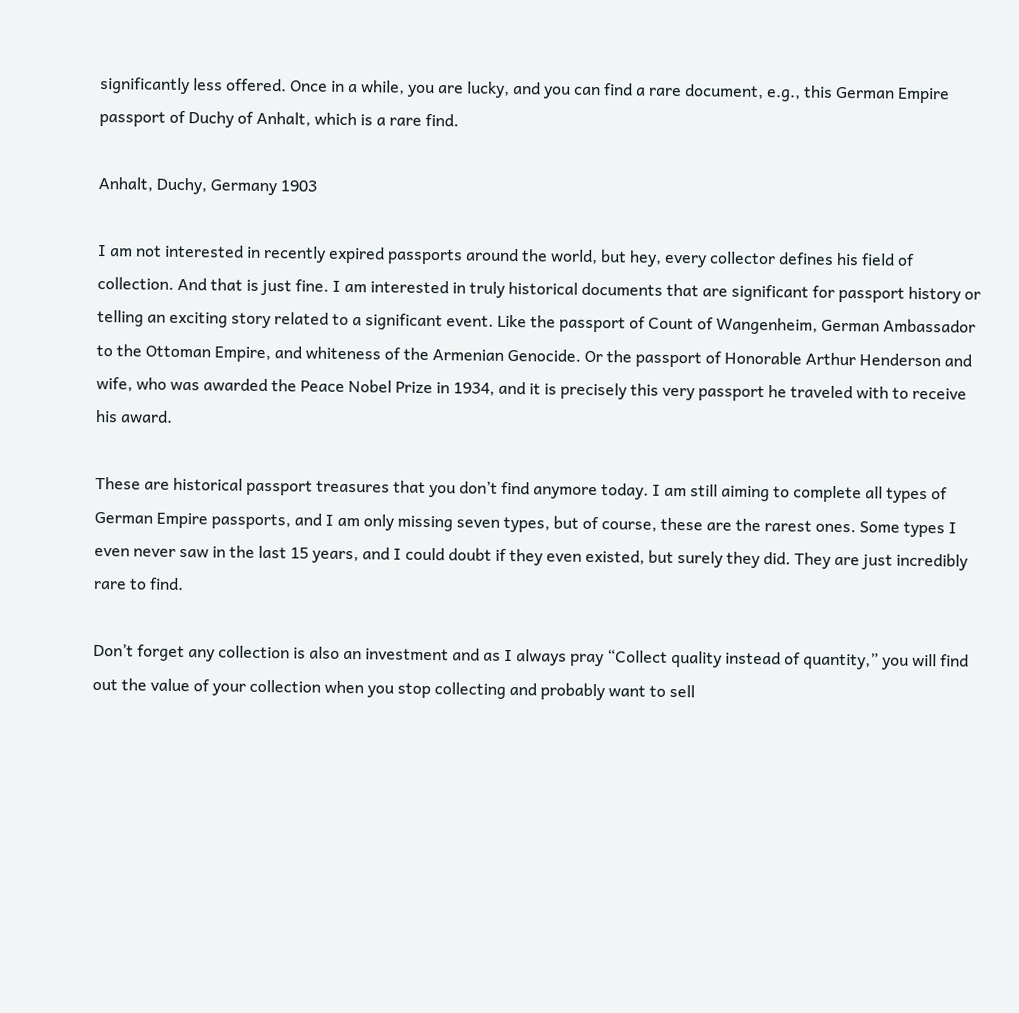significantly less offered. Once in a while, you are lucky, and you can find a rare document, e.g., this German Empire passport of Duchy of Anhalt, which is a rare find.

Anhalt, Duchy, Germany 1903

I am not interested in recently expired passports around the world, but hey, every collector defines his field of collection. And that is just fine. I am interested in truly historical documents that are significant for passport history or telling an exciting story related to a significant event. Like the passport of Count of Wangenheim, German Ambassador to the Ottoman Empire, and whiteness of the Armenian Genocide. Or the passport of Honorable Arthur Henderson and wife, who was awarded the Peace Nobel Prize in 1934, and it is precisely this very passport he traveled with to receive his award.

These are historical passport treasures that you don’t find anymore today. I am still aiming to complete all types of German Empire passports, and I am only missing seven types, but of course, these are the rarest ones. Some types I even never saw in the last 15 years, and I could doubt if they even existed, but surely they did. They are just incredibly rare to find.

Don’t forget any collection is also an investment and as I always pray “Collect quality instead of quantity,” you will find out the value of your collection when you stop collecting and probably want to sell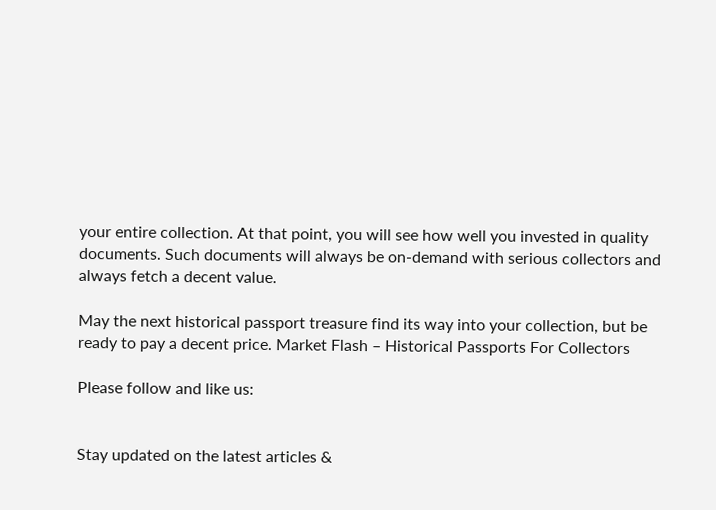your entire collection. At that point, you will see how well you invested in quality documents. Such documents will always be on-demand with serious collectors and always fetch a decent value.

May the next historical passport treasure find its way into your collection, but be ready to pay a decent price. Market Flash – Historical Passports For Collectors

Please follow and like us:


Stay updated on the latest articles &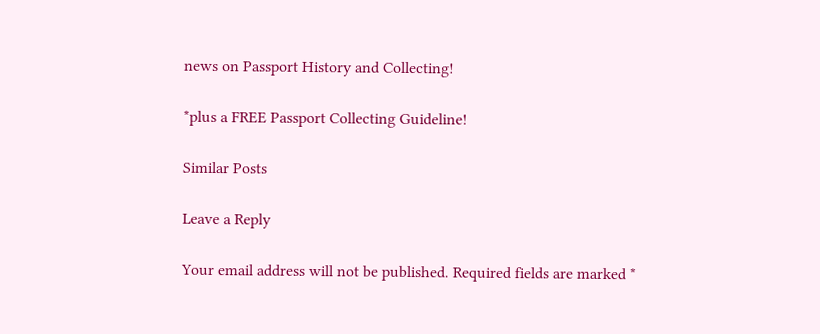news on Passport History and Collecting!

*plus a FREE Passport Collecting Guideline!

Similar Posts

Leave a Reply

Your email address will not be published. Required fields are marked *